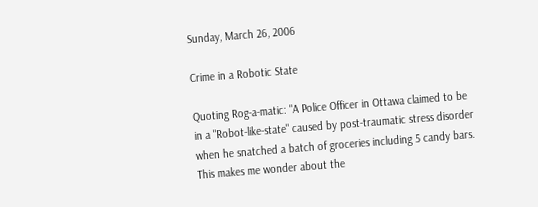Sunday, March 26, 2006

Crime in a Robotic State

Quoting Rog-a-matic: "A Police Officer in Ottawa claimed to be in a "Robot-like-state" caused by post-traumatic stress disorder when he snatched a batch of groceries including 5 candy bars. This makes me wonder about the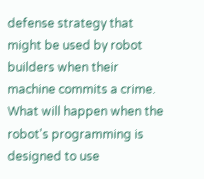defense strategy that might be used by robot builders when their machine commits a crime. What will happen when the robot's programming is designed to use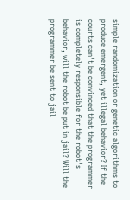simple randomization or genetic algorithms to produce emergent, yet illegal behavior? If the courts can't be convinced that the programmer is completely responsible for the robot's behavior, will the robot be put in jail? Will the programmer be sent to jail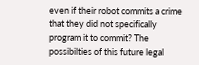even if their robot commits a crime that they did not specifically program it to commit? The possibilties of this future legal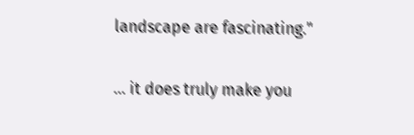landscape are fascinating."

... it does truly make you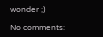wonder ;)

No comments: